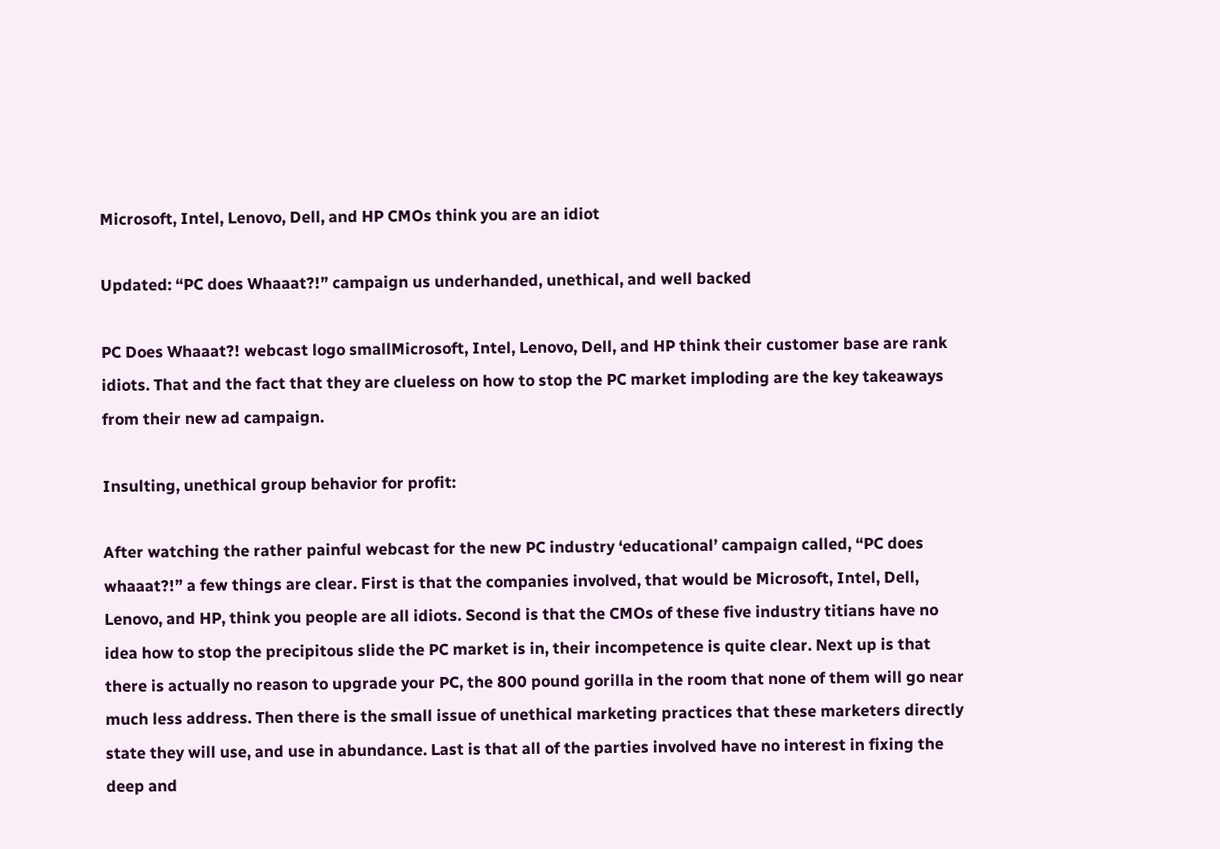Microsoft, Intel, Lenovo, Dell, and HP CMOs think you are an idiot

Updated: “PC does Whaaat?!” campaign us underhanded, unethical, and well backed

PC Does Whaaat?! webcast logo smallMicrosoft, Intel, Lenovo, Dell, and HP think their customer base are rank idiots. That and the fact that they are clueless on how to stop the PC market imploding are the key takeaways from their new ad campaign.

Insulting, unethical group behavior for profit:

After watching the rather painful webcast for the new PC industry ‘educational’ campaign called, “PC does whaaat?!” a few things are clear. First is that the companies involved, that would be Microsoft, Intel, Dell, Lenovo, and HP, think you people are all idiots. Second is that the CMOs of these five industry titians have no idea how to stop the precipitous slide the PC market is in, their incompetence is quite clear. Next up is that there is actually no reason to upgrade your PC, the 800 pound gorilla in the room that none of them will go near much less address. Then there is the small issue of unethical marketing practices that these marketers directly state they will use, and use in abundance. Last is that all of the parties involved have no interest in fixing the deep and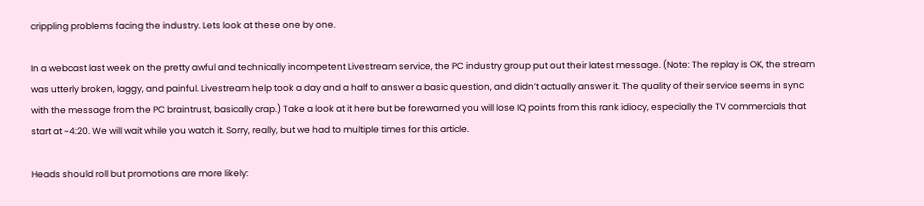crippling problems facing the industry. Lets look at these one by one.

In a webcast last week on the pretty awful and technically incompetent Livestream service, the PC industry group put out their latest message. (Note: The replay is OK, the stream was utterly broken, laggy, and painful. Livestream help took a day and a half to answer a basic question, and didn’t actually answer it. The quality of their service seems in sync with the message from the PC braintrust, basically crap.) Take a look at it here but be forewarned you will lose IQ points from this rank idiocy, especially the TV commercials that start at ~4:20. We will wait while you watch it. Sorry, really, but we had to multiple times for this article.

Heads should roll but promotions are more likely: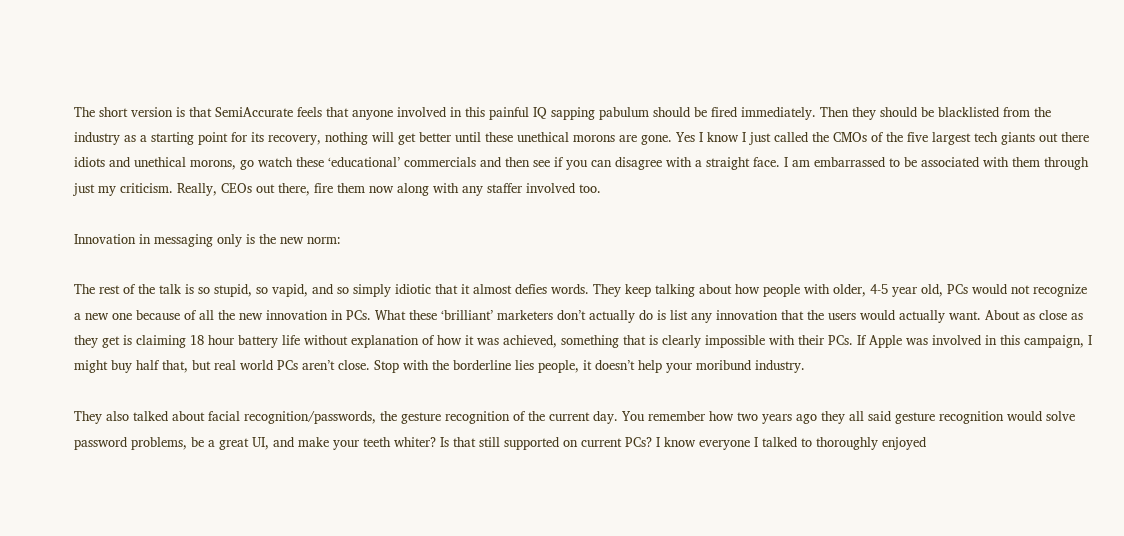The short version is that SemiAccurate feels that anyone involved in this painful IQ sapping pabulum should be fired immediately. Then they should be blacklisted from the industry as a starting point for its recovery, nothing will get better until these unethical morons are gone. Yes I know I just called the CMOs of the five largest tech giants out there idiots and unethical morons, go watch these ‘educational’ commercials and then see if you can disagree with a straight face. I am embarrassed to be associated with them through just my criticism. Really, CEOs out there, fire them now along with any staffer involved too.

Innovation in messaging only is the new norm:

The rest of the talk is so stupid, so vapid, and so simply idiotic that it almost defies words. They keep talking about how people with older, 4-5 year old, PCs would not recognize a new one because of all the new innovation in PCs. What these ‘brilliant’ marketers don’t actually do is list any innovation that the users would actually want. About as close as they get is claiming 18 hour battery life without explanation of how it was achieved, something that is clearly impossible with their PCs. If Apple was involved in this campaign, I might buy half that, but real world PCs aren’t close. Stop with the borderline lies people, it doesn’t help your moribund industry.

They also talked about facial recognition/passwords, the gesture recognition of the current day. You remember how two years ago they all said gesture recognition would solve password problems, be a great UI, and make your teeth whiter? Is that still supported on current PCs? I know everyone I talked to thoroughly enjoyed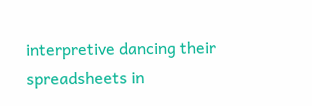interpretive dancing their spreadsheets in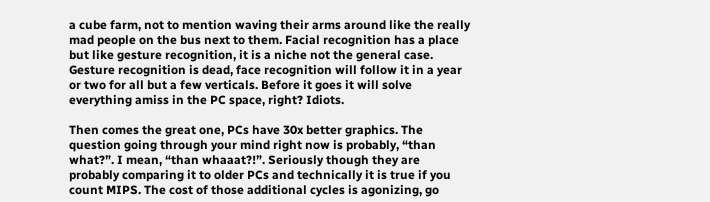a cube farm, not to mention waving their arms around like the really mad people on the bus next to them. Facial recognition has a place but like gesture recognition, it is a niche not the general case. Gesture recognition is dead, face recognition will follow it in a year or two for all but a few verticals. Before it goes it will solve everything amiss in the PC space, right? Idiots.

Then comes the great one, PCs have 30x better graphics. The question going through your mind right now is probably, “than what?”. I mean, “than whaaat?!”. Seriously though they are probably comparing it to older PCs and technically it is true if you count MIPS. The cost of those additional cycles is agonizing, go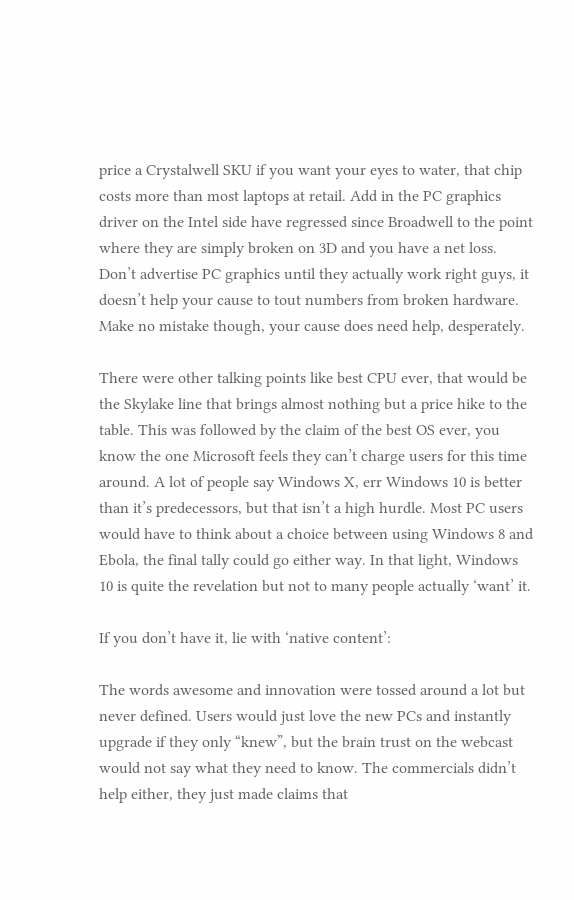price a Crystalwell SKU if you want your eyes to water, that chip costs more than most laptops at retail. Add in the PC graphics driver on the Intel side have regressed since Broadwell to the point where they are simply broken on 3D and you have a net loss. Don’t advertise PC graphics until they actually work right guys, it doesn’t help your cause to tout numbers from broken hardware. Make no mistake though, your cause does need help, desperately.

There were other talking points like best CPU ever, that would be the Skylake line that brings almost nothing but a price hike to the table. This was followed by the claim of the best OS ever, you know the one Microsoft feels they can’t charge users for this time around. A lot of people say Windows X, err Windows 10 is better than it’s predecessors, but that isn’t a high hurdle. Most PC users would have to think about a choice between using Windows 8 and Ebola, the final tally could go either way. In that light, Windows 10 is quite the revelation but not to many people actually ‘want’ it.

If you don’t have it, lie with ‘native content’:

The words awesome and innovation were tossed around a lot but never defined. Users would just love the new PCs and instantly upgrade if they only “knew”, but the brain trust on the webcast would not say what they need to know. The commercials didn’t help either, they just made claims that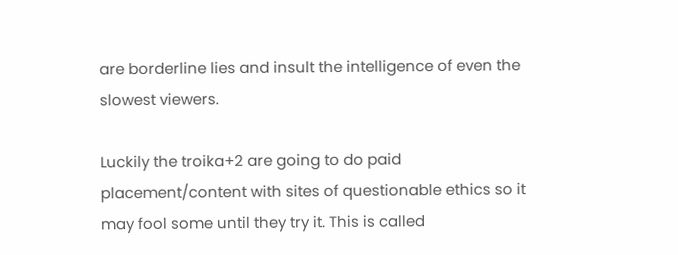are borderline lies and insult the intelligence of even the slowest viewers.

Luckily the troika+2 are going to do paid placement/content with sites of questionable ethics so it may fool some until they try it. This is called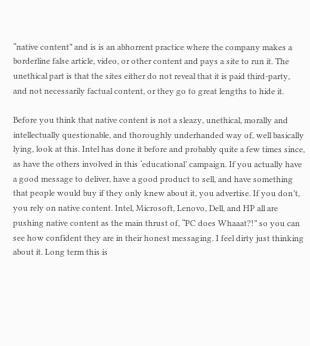“native content” and is is an abhorrent practice where the company makes a borderline false article, video, or other content and pays a site to run it. The unethical part is that the sites either do not reveal that it is paid third-party, and not necessarily factual content, or they go to great lengths to hide it.

Before you think that native content is not a sleazy, unethical, morally and intellectually questionable, and thoroughly underhanded way of, well basically lying, look at this. Intel has done it before and probably quite a few times since, as have the others involved in this ‘educational’ campaign. If you actually have a good message to deliver, have a good product to sell, and have something that people would buy if they only knew about it, you advertise. If you don’t, you rely on native content. Intel, Microsoft, Lenovo, Dell, and HP all are pushing native content as the main thrust of, “PC does Whaaat?!” so you can see how confident they are in their honest messaging. I feel dirty just thinking about it. Long term this is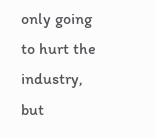only going to hurt the industry, but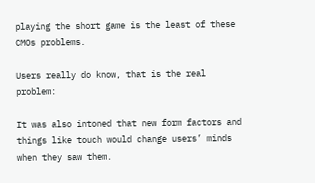playing the short game is the least of these CMOs problems.

Users really do know, that is the real problem:

It was also intoned that new form factors and things like touch would change users’ minds when they saw them.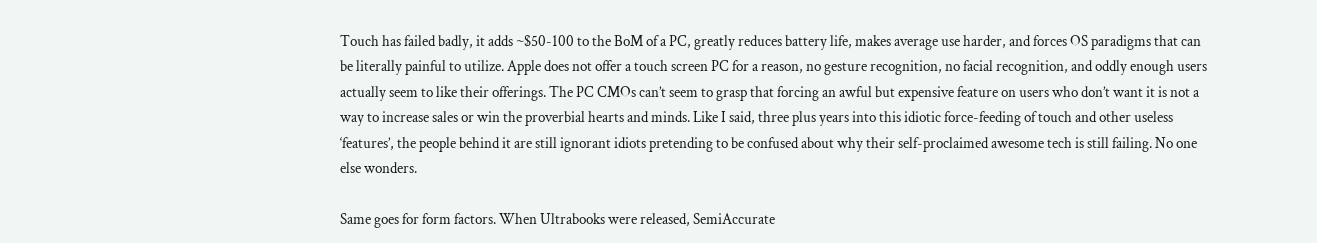Touch has failed badly, it adds ~$50-100 to the BoM of a PC, greatly reduces battery life, makes average use harder, and forces OS paradigms that can be literally painful to utilize. Apple does not offer a touch screen PC for a reason, no gesture recognition, no facial recognition, and oddly enough users actually seem to like their offerings. The PC CMOs can’t seem to grasp that forcing an awful but expensive feature on users who don’t want it is not a way to increase sales or win the proverbial hearts and minds. Like I said, three plus years into this idiotic force-feeding of touch and other useless ‘features’, the people behind it are still ignorant idiots pretending to be confused about why their self-proclaimed awesome tech is still failing. No one else wonders.

Same goes for form factors. When Ultrabooks were released, SemiAccurate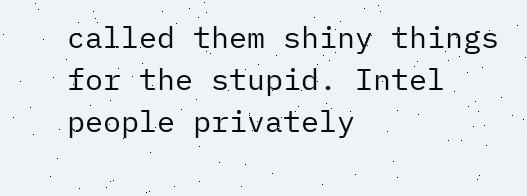called them shiny things for the stupid. Intel people privately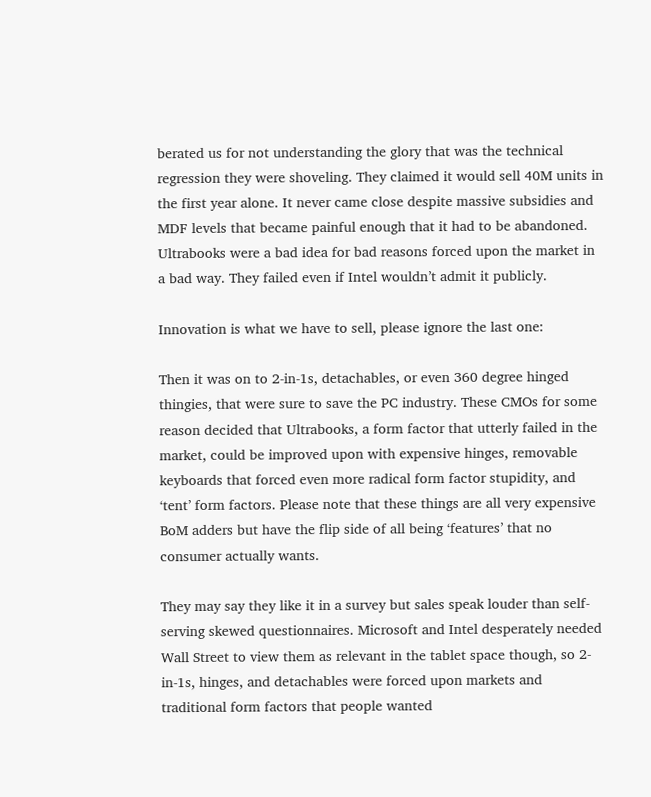berated us for not understanding the glory that was the technical regression they were shoveling. They claimed it would sell 40M units in the first year alone. It never came close despite massive subsidies and MDF levels that became painful enough that it had to be abandoned. Ultrabooks were a bad idea for bad reasons forced upon the market in a bad way. They failed even if Intel wouldn’t admit it publicly.

Innovation is what we have to sell, please ignore the last one:

Then it was on to 2-in-1s, detachables, or even 360 degree hinged thingies, that were sure to save the PC industry. These CMOs for some reason decided that Ultrabooks, a form factor that utterly failed in the market, could be improved upon with expensive hinges, removable keyboards that forced even more radical form factor stupidity, and ‘tent’ form factors. Please note that these things are all very expensive BoM adders but have the flip side of all being ‘features’ that no consumer actually wants.

They may say they like it in a survey but sales speak louder than self-serving skewed questionnaires. Microsoft and Intel desperately needed Wall Street to view them as relevant in the tablet space though, so 2-in-1s, hinges, and detachables were forced upon markets and traditional form factors that people wanted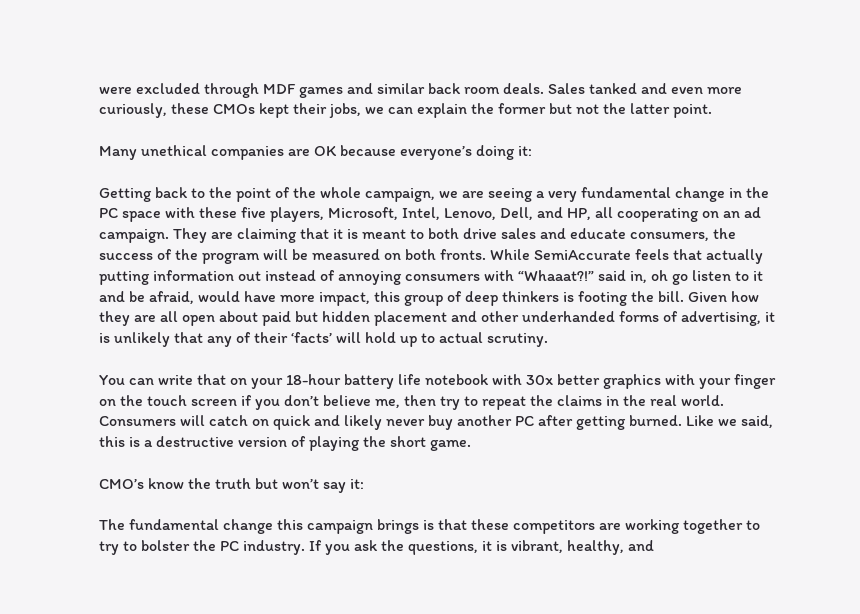were excluded through MDF games and similar back room deals. Sales tanked and even more curiously, these CMOs kept their jobs, we can explain the former but not the latter point.

Many unethical companies are OK because everyone’s doing it:

Getting back to the point of the whole campaign, we are seeing a very fundamental change in the PC space with these five players, Microsoft, Intel, Lenovo, Dell, and HP, all cooperating on an ad campaign. They are claiming that it is meant to both drive sales and educate consumers, the success of the program will be measured on both fronts. While SemiAccurate feels that actually putting information out instead of annoying consumers with “Whaaat?!” said in, oh go listen to it and be afraid, would have more impact, this group of deep thinkers is footing the bill. Given how they are all open about paid but hidden placement and other underhanded forms of advertising, it is unlikely that any of their ‘facts’ will hold up to actual scrutiny.

You can write that on your 18-hour battery life notebook with 30x better graphics with your finger on the touch screen if you don’t believe me, then try to repeat the claims in the real world. Consumers will catch on quick and likely never buy another PC after getting burned. Like we said, this is a destructive version of playing the short game.

CMO’s know the truth but won’t say it:

The fundamental change this campaign brings is that these competitors are working together to try to bolster the PC industry. If you ask the questions, it is vibrant, healthy, and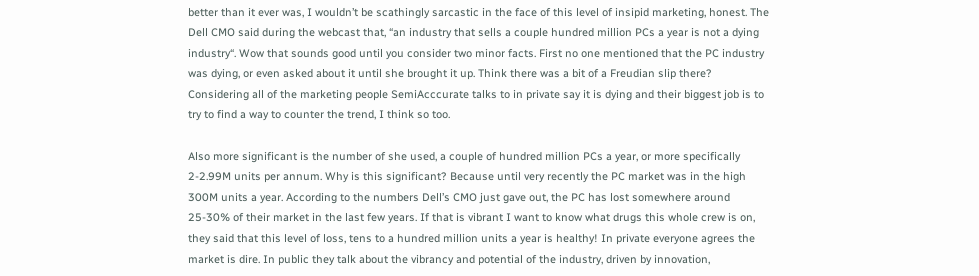better than it ever was, I wouldn’t be scathingly sarcastic in the face of this level of insipid marketing, honest. The Dell CMO said during the webcast that, “an industry that sells a couple hundred million PCs a year is not a dying industry“. Wow that sounds good until you consider two minor facts. First no one mentioned that the PC industry was dying, or even asked about it until she brought it up. Think there was a bit of a Freudian slip there? Considering all of the marketing people SemiAcccurate talks to in private say it is dying and their biggest job is to try to find a way to counter the trend, I think so too.

Also more significant is the number of she used, a couple of hundred million PCs a year, or more specifically 2-2.99M units per annum. Why is this significant? Because until very recently the PC market was in the high 300M units a year. According to the numbers Dell’s CMO just gave out, the PC has lost somewhere around 25-30% of their market in the last few years. If that is vibrant I want to know what drugs this whole crew is on, they said that this level of loss, tens to a hundred million units a year is healthy! In private everyone agrees the market is dire. In public they talk about the vibrancy and potential of the industry, driven by innovation,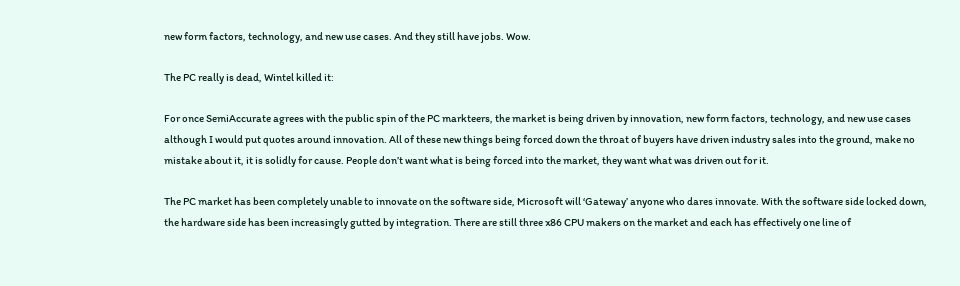new form factors, technology, and new use cases. And they still have jobs. Wow.

The PC really is dead, Wintel killed it:

For once SemiAccurate agrees with the public spin of the PC markteers, the market is being driven by innovation, new form factors, technology, and new use cases although I would put quotes around innovation. All of these new things being forced down the throat of buyers have driven industry sales into the ground, make no mistake about it, it is solidly for cause. People don’t want what is being forced into the market, they want what was driven out for it.

The PC market has been completely unable to innovate on the software side, Microsoft will ‘Gateway’ anyone who dares innovate. With the software side locked down, the hardware side has been increasingly gutted by integration. There are still three x86 CPU makers on the market and each has effectively one line of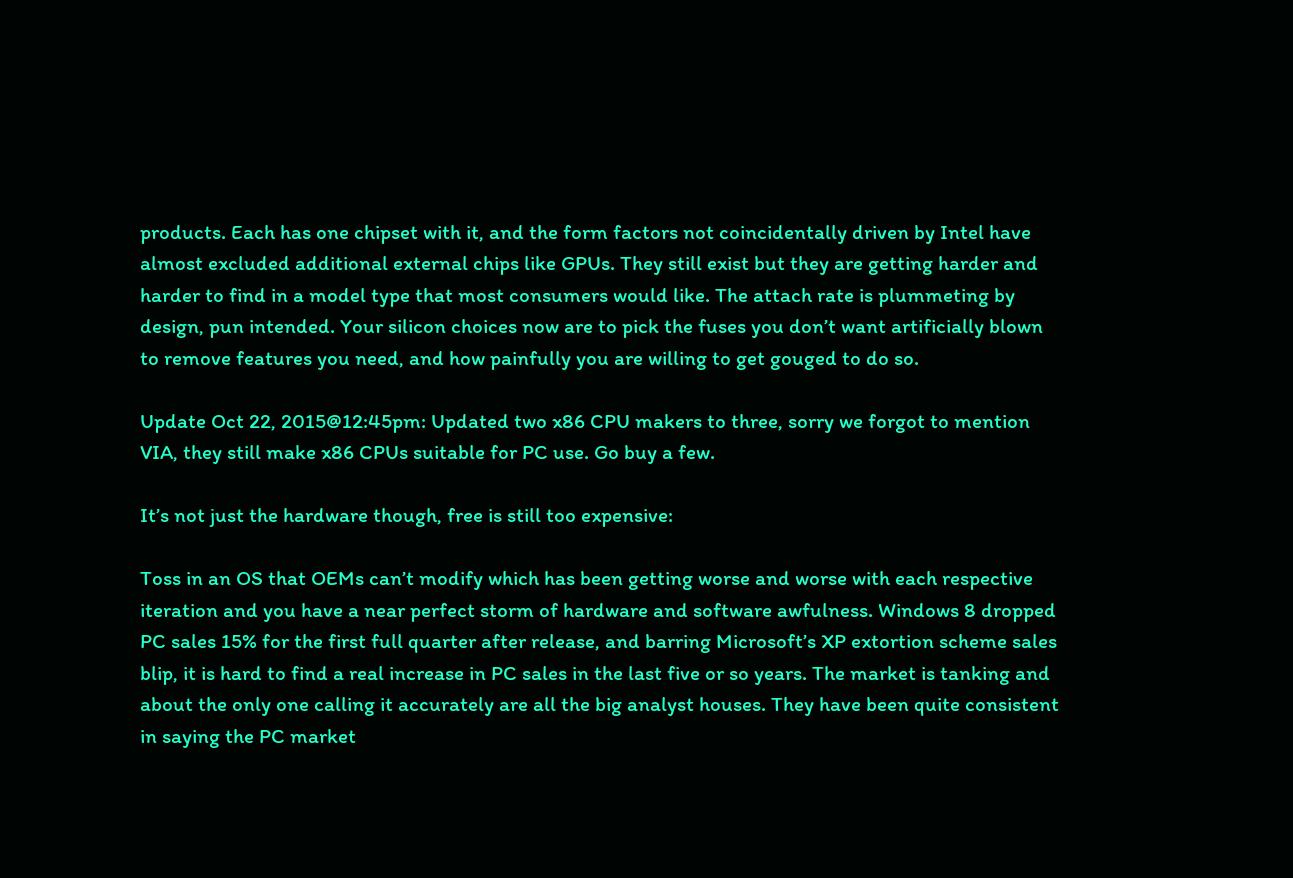products. Each has one chipset with it, and the form factors not coincidentally driven by Intel have almost excluded additional external chips like GPUs. They still exist but they are getting harder and harder to find in a model type that most consumers would like. The attach rate is plummeting by design, pun intended. Your silicon choices now are to pick the fuses you don’t want artificially blown to remove features you need, and how painfully you are willing to get gouged to do so.

Update Oct 22, 2015@12:45pm: Updated two x86 CPU makers to three, sorry we forgot to mention VIA, they still make x86 CPUs suitable for PC use. Go buy a few.

It’s not just the hardware though, free is still too expensive:

Toss in an OS that OEMs can’t modify which has been getting worse and worse with each respective iteration and you have a near perfect storm of hardware and software awfulness. Windows 8 dropped PC sales 15% for the first full quarter after release, and barring Microsoft’s XP extortion scheme sales blip, it is hard to find a real increase in PC sales in the last five or so years. The market is tanking and about the only one calling it accurately are all the big analyst houses. They have been quite consistent in saying the PC market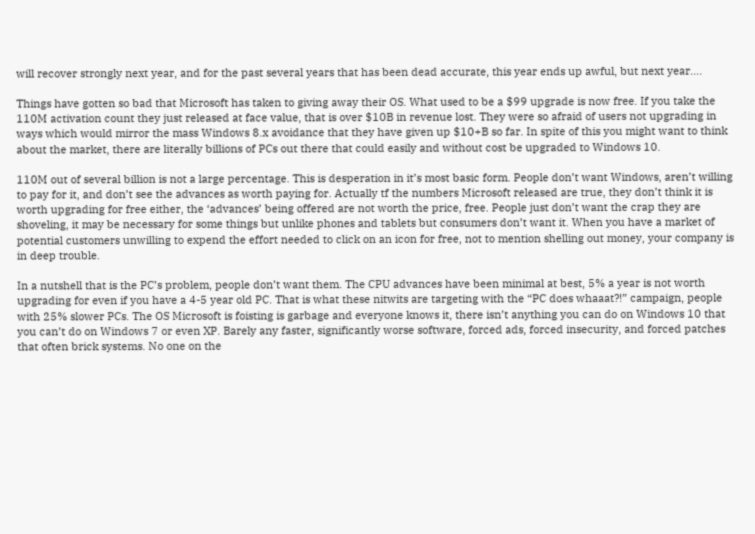will recover strongly next year, and for the past several years that has been dead accurate, this year ends up awful, but next year….

Things have gotten so bad that Microsoft has taken to giving away their OS. What used to be a $99 upgrade is now free. If you take the 110M activation count they just released at face value, that is over $10B in revenue lost. They were so afraid of users not upgrading in ways which would mirror the mass Windows 8.x avoidance that they have given up $10+B so far. In spite of this you might want to think about the market, there are literally billions of PCs out there that could easily and without cost be upgraded to Windows 10.

110M out of several billion is not a large percentage. This is desperation in it’s most basic form. People don’t want Windows, aren’t willing to pay for it, and don’t see the advances as worth paying for. Actually tf the numbers Microsoft released are true, they don’t think it is worth upgrading for free either, the ‘advances’ being offered are not worth the price, free. People just don’t want the crap they are shoveling, it may be necessary for some things but unlike phones and tablets but consumers don’t want it. When you have a market of potential customers unwilling to expend the effort needed to click on an icon for free, not to mention shelling out money, your company is in deep trouble.

In a nutshell that is the PC’s problem, people don’t want them. The CPU advances have been minimal at best, 5% a year is not worth upgrading for even if you have a 4-5 year old PC. That is what these nitwits are targeting with the “PC does whaaat?!” campaign, people with 25% slower PCs. The OS Microsoft is foisting is garbage and everyone knows it, there isn’t anything you can do on Windows 10 that you can’t do on Windows 7 or even XP. Barely any faster, significantly worse software, forced ads, forced insecurity, and forced patches that often brick systems. No one on the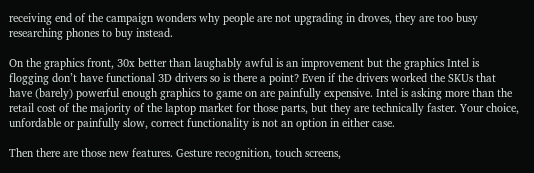receiving end of the campaign wonders why people are not upgrading in droves, they are too busy researching phones to buy instead.

On the graphics front, 30x better than laughably awful is an improvement but the graphics Intel is flogging don’t have functional 3D drivers so is there a point? Even if the drivers worked the SKUs that have (barely) powerful enough graphics to game on are painfully expensive. Intel is asking more than the retail cost of the majority of the laptop market for those parts, but they are technically faster. Your choice, unfordable or painfully slow, correct functionality is not an option in either case.

Then there are those new features. Gesture recognition, touch screens,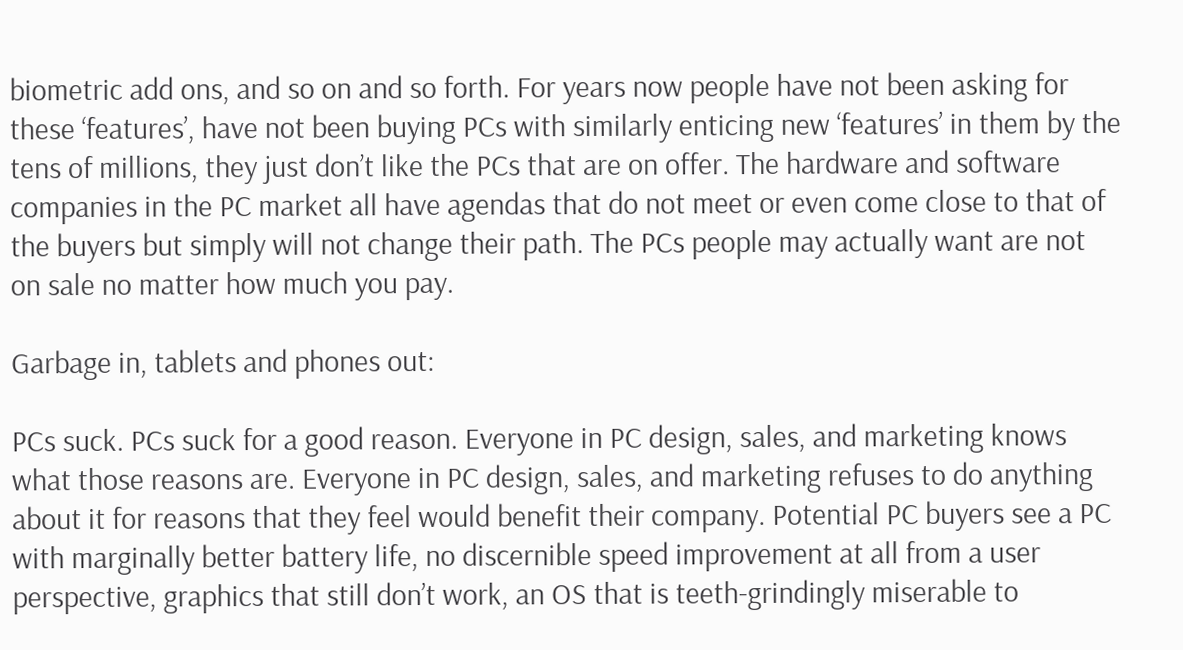biometric add ons, and so on and so forth. For years now people have not been asking for these ‘features’, have not been buying PCs with similarly enticing new ‘features’ in them by the tens of millions, they just don’t like the PCs that are on offer. The hardware and software companies in the PC market all have agendas that do not meet or even come close to that of the buyers but simply will not change their path. The PCs people may actually want are not on sale no matter how much you pay.

Garbage in, tablets and phones out:

PCs suck. PCs suck for a good reason. Everyone in PC design, sales, and marketing knows what those reasons are. Everyone in PC design, sales, and marketing refuses to do anything about it for reasons that they feel would benefit their company. Potential PC buyers see a PC with marginally better battery life, no discernible speed improvement at all from a user perspective, graphics that still don’t work, an OS that is teeth-grindingly miserable to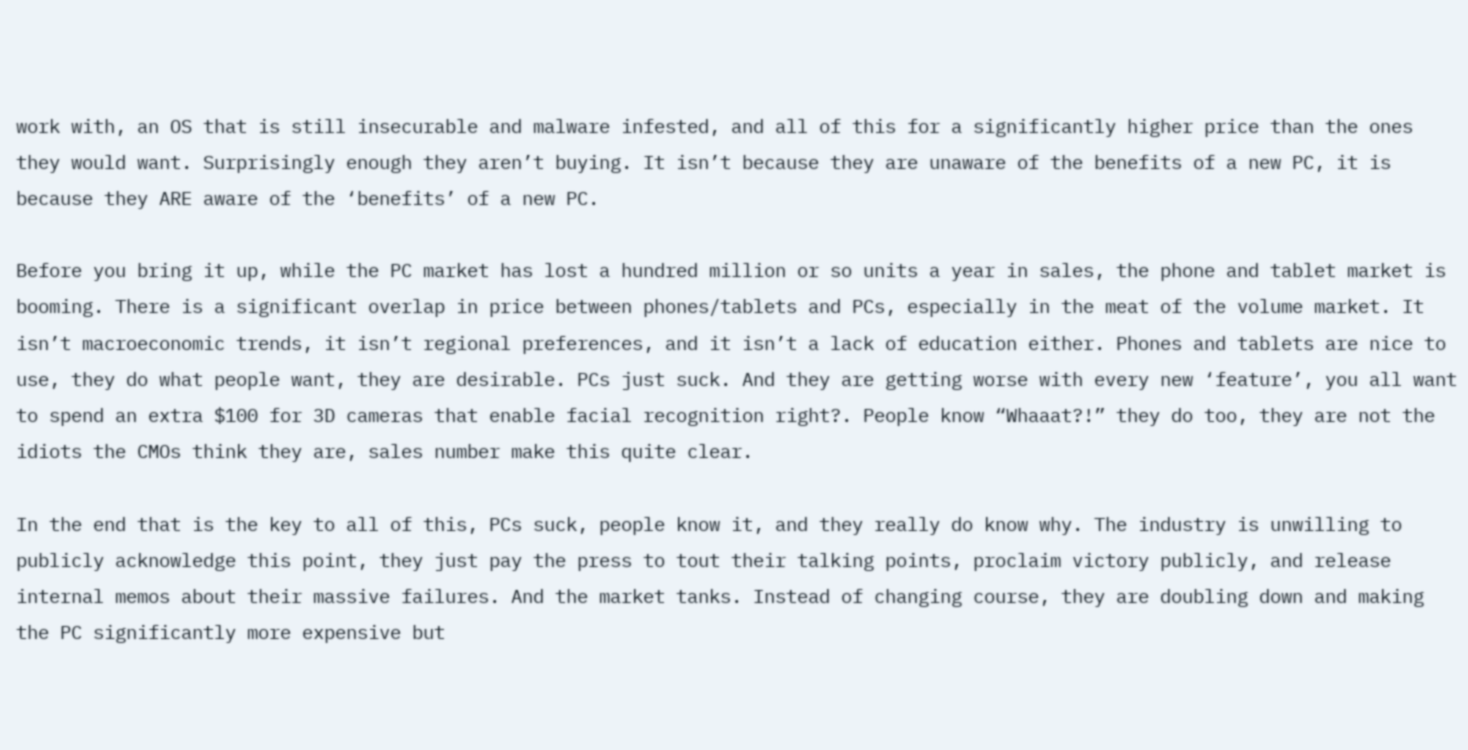work with, an OS that is still insecurable and malware infested, and all of this for a significantly higher price than the ones they would want. Surprisingly enough they aren’t buying. It isn’t because they are unaware of the benefits of a new PC, it is because they ARE aware of the ‘benefits’ of a new PC.

Before you bring it up, while the PC market has lost a hundred million or so units a year in sales, the phone and tablet market is booming. There is a significant overlap in price between phones/tablets and PCs, especially in the meat of the volume market. It isn’t macroeconomic trends, it isn’t regional preferences, and it isn’t a lack of education either. Phones and tablets are nice to use, they do what people want, they are desirable. PCs just suck. And they are getting worse with every new ‘feature’, you all want to spend an extra $100 for 3D cameras that enable facial recognition right?. People know “Whaaat?!” they do too, they are not the idiots the CMOs think they are, sales number make this quite clear.

In the end that is the key to all of this, PCs suck, people know it, and they really do know why. The industry is unwilling to publicly acknowledge this point, they just pay the press to tout their talking points, proclaim victory publicly, and release internal memos about their massive failures. And the market tanks. Instead of changing course, they are doubling down and making the PC significantly more expensive but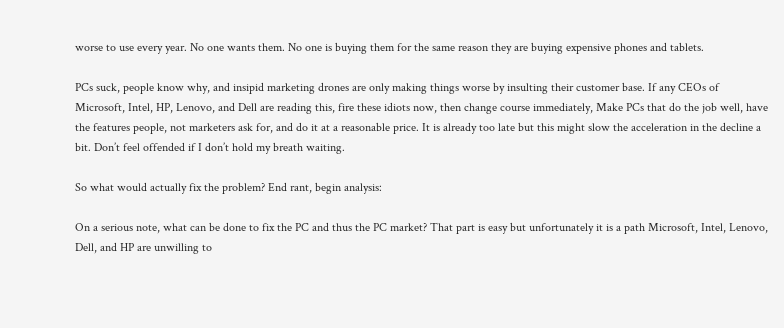worse to use every year. No one wants them. No one is buying them for the same reason they are buying expensive phones and tablets.

PCs suck, people know why, and insipid marketing drones are only making things worse by insulting their customer base. If any CEOs of Microsoft, Intel, HP, Lenovo, and Dell are reading this, fire these idiots now, then change course immediately, Make PCs that do the job well, have the features people, not marketers ask for, and do it at a reasonable price. It is already too late but this might slow the acceleration in the decline a bit. Don’t feel offended if I don’t hold my breath waiting.

So what would actually fix the problem? End rant, begin analysis:

On a serious note, what can be done to fix the PC and thus the PC market? That part is easy but unfortunately it is a path Microsoft, Intel, Lenovo, Dell, and HP are unwilling to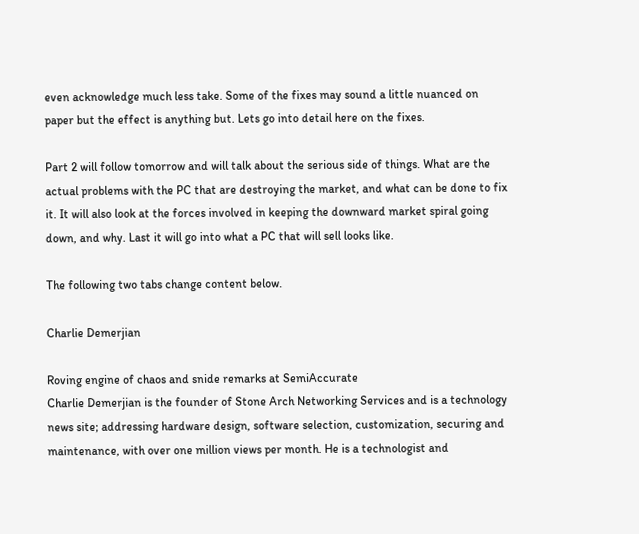even acknowledge much less take. Some of the fixes may sound a little nuanced on paper but the effect is anything but. Lets go into detail here on the fixes.

Part 2 will follow tomorrow and will talk about the serious side of things. What are the actual problems with the PC that are destroying the market, and what can be done to fix it. It will also look at the forces involved in keeping the downward market spiral going down, and why. Last it will go into what a PC that will sell looks like.

The following two tabs change content below.

Charlie Demerjian

Roving engine of chaos and snide remarks at SemiAccurate
Charlie Demerjian is the founder of Stone Arch Networking Services and is a technology news site; addressing hardware design, software selection, customization, securing and maintenance, with over one million views per month. He is a technologist and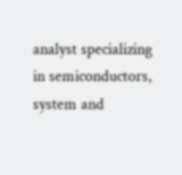analyst specializing in semiconductors, system and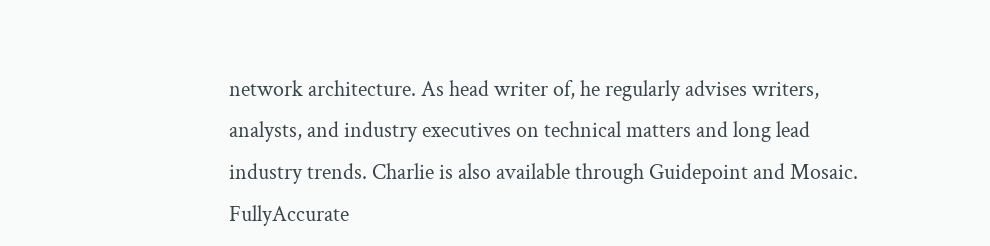network architecture. As head writer of, he regularly advises writers, analysts, and industry executives on technical matters and long lead industry trends. Charlie is also available through Guidepoint and Mosaic. FullyAccurate